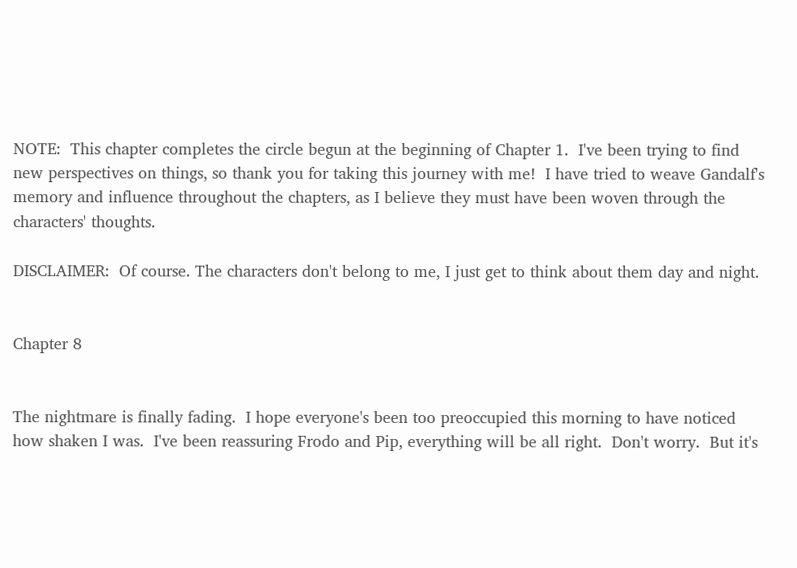NOTE:  This chapter completes the circle begun at the beginning of Chapter 1.  I've been trying to find new perspectives on things, so thank you for taking this journey with me!  I have tried to weave Gandalf's memory and influence throughout the chapters, as I believe they must have been woven through the characters' thoughts.

DISCLAIMER:  Of course. The characters don't belong to me, I just get to think about them day and night.


Chapter 8


The nightmare is finally fading.  I hope everyone's been too preoccupied this morning to have noticed how shaken I was.  I've been reassuring Frodo and Pip, everything will be all right.  Don't worry.  But it's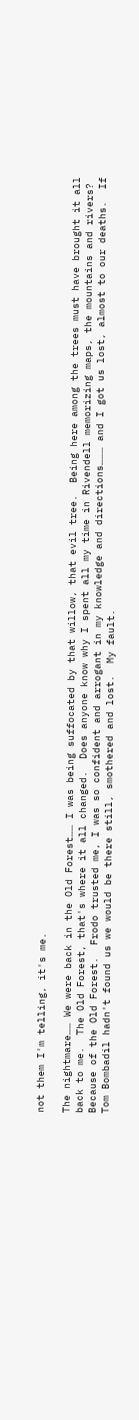not them I'm telling, it's me.

The nightmare…… We were back in the Old Forest…… I was being suffocated by that willow, that evil tree.  Being here among the trees must have brought it all back to me.  The Old Forest, that's where it all changed.  Does anyone know why I spent all my time in Rivendell memorizing maps, the mountains and rivers?  Because of the Old Forest.  Frodo trusted me, I was so confident and arrogant in my knowledge and directions……… and I got us lost, almost to our deaths.  If Tom Bombadil hadn't found us we would be there still, smothered and lost.  My fault.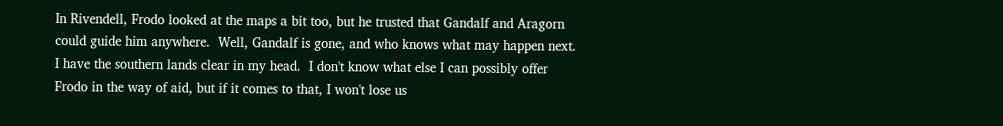In Rivendell, Frodo looked at the maps a bit too, but he trusted that Gandalf and Aragorn could guide him anywhere.  Well, Gandalf is gone, and who knows what may happen next.  I have the southern lands clear in my head.  I don't know what else I can possibly offer Frodo in the way of aid, but if it comes to that, I won't lose us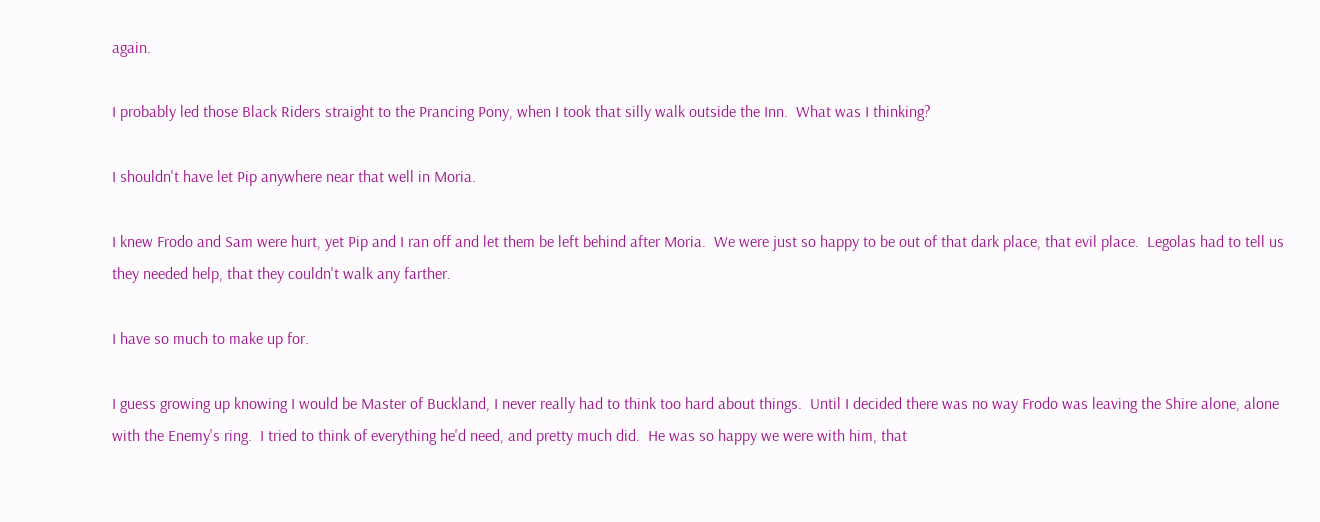again.

I probably led those Black Riders straight to the Prancing Pony, when I took that silly walk outside the Inn.  What was I thinking?

I shouldn't have let Pip anywhere near that well in Moria.

I knew Frodo and Sam were hurt, yet Pip and I ran off and let them be left behind after Moria.  We were just so happy to be out of that dark place, that evil place.  Legolas had to tell us they needed help, that they couldn't walk any farther.

I have so much to make up for.

I guess growing up knowing I would be Master of Buckland, I never really had to think too hard about things.  Until I decided there was no way Frodo was leaving the Shire alone, alone with the Enemy's ring.  I tried to think of everything he'd need, and pretty much did.  He was so happy we were with him, that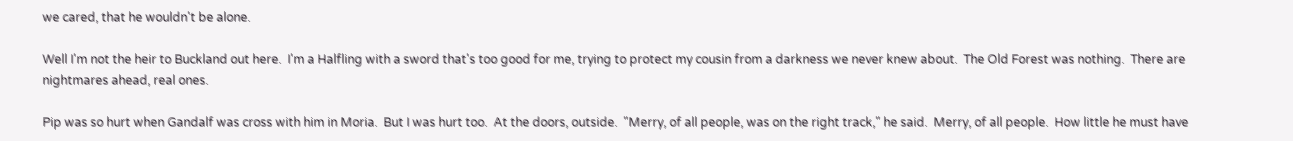we cared, that he wouldn't be alone.

Well I'm not the heir to Buckland out here.  I'm a Halfling with a sword that's too good for me, trying to protect my cousin from a darkness we never knew about.  The Old Forest was nothing.  There are nightmares ahead, real ones.

Pip was so hurt when Gandalf was cross with him in Moria.  But I was hurt too.  At the doors, outside.  "Merry, of all people, was on the right track," he said.  Merry, of all people.  How little he must have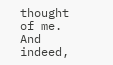thought of me.  And indeed,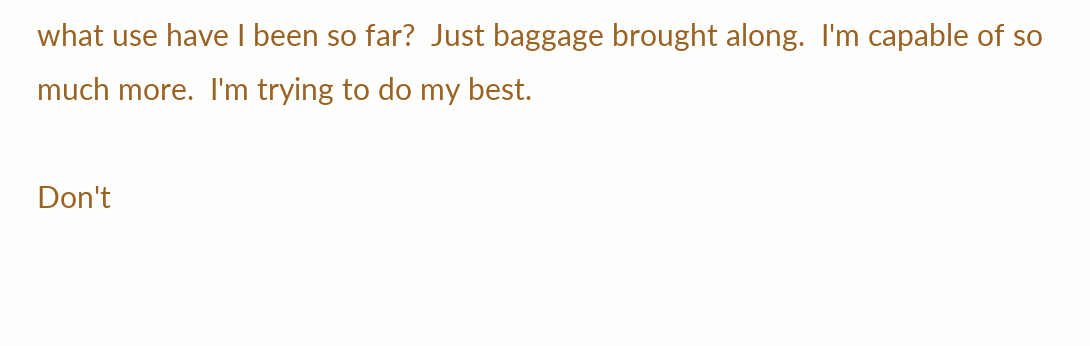what use have I been so far?  Just baggage brought along.  I'm capable of so much more.  I'm trying to do my best.

Don't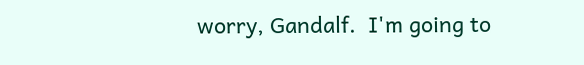worry, Gandalf.  I'm going to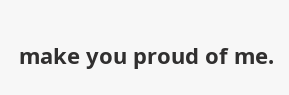make you proud of me.